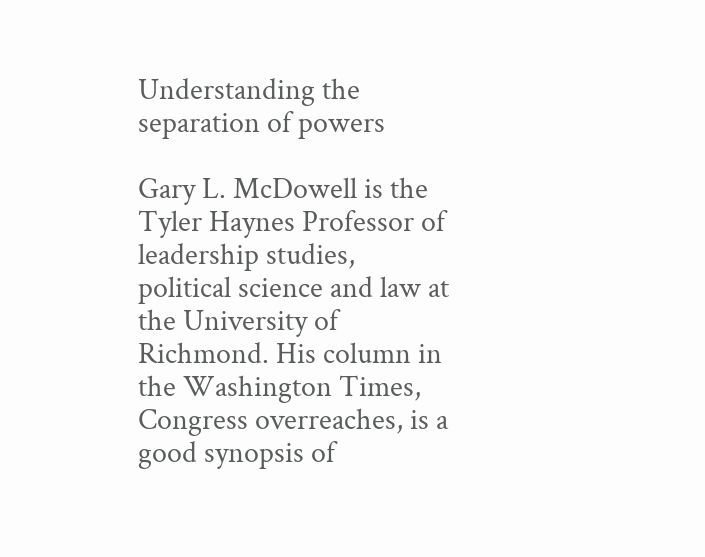Understanding the separation of powers

Gary L. McDowell is the Tyler Haynes Professor of leadership studies, political science and law at the University of Richmond. His column in the Washington Times, Congress overreaches, is a good synopsis of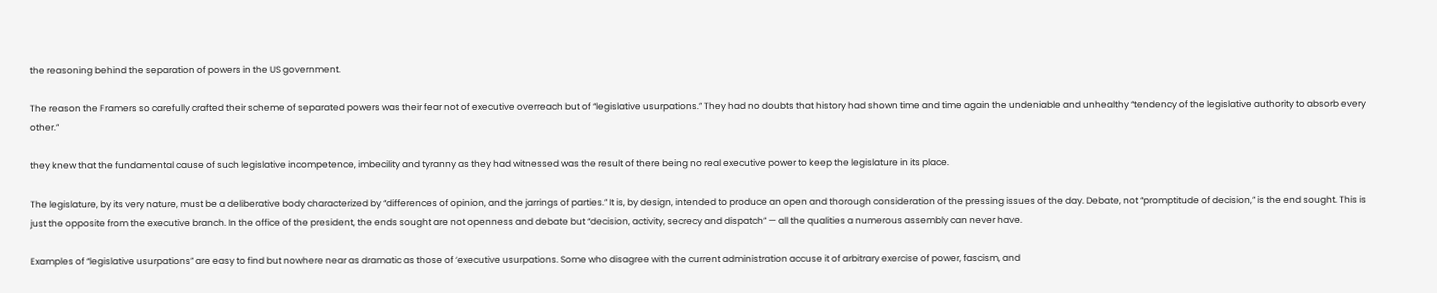the reasoning behind the separation of powers in the US government.

The reason the Framers so carefully crafted their scheme of separated powers was their fear not of executive overreach but of “legislative usurpations.” They had no doubts that history had shown time and time again the undeniable and unhealthy “tendency of the legislative authority to absorb every other.”

they knew that the fundamental cause of such legislative incompetence, imbecility and tyranny as they had witnessed was the result of there being no real executive power to keep the legislature in its place.

The legislature, by its very nature, must be a deliberative body characterized by “differences of opinion, and the jarrings of parties.” It is, by design, intended to produce an open and thorough consideration of the pressing issues of the day. Debate, not “promptitude of decision,” is the end sought. This is just the opposite from the executive branch. In the office of the president, the ends sought are not openness and debate but “decision, activity, secrecy and dispatch” — all the qualities a numerous assembly can never have.

Examples of “legislative usurpations” are easy to find but nowhere near as dramatic as those of ‘executive usurpations. Some who disagree with the current administration accuse it of arbitrary exercise of power, fascism, and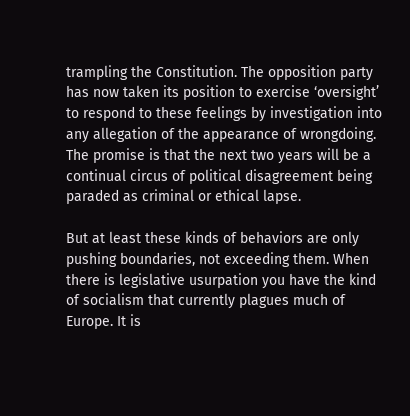trampling the Constitution. The opposition party has now taken its position to exercise ‘oversight’ to respond to these feelings by investigation into any allegation of the appearance of wrongdoing. The promise is that the next two years will be a continual circus of political disagreement being paraded as criminal or ethical lapse.

But at least these kinds of behaviors are only pushing boundaries, not exceeding them. When there is legislative usurpation you have the kind of socialism that currently plagues much of Europe. It is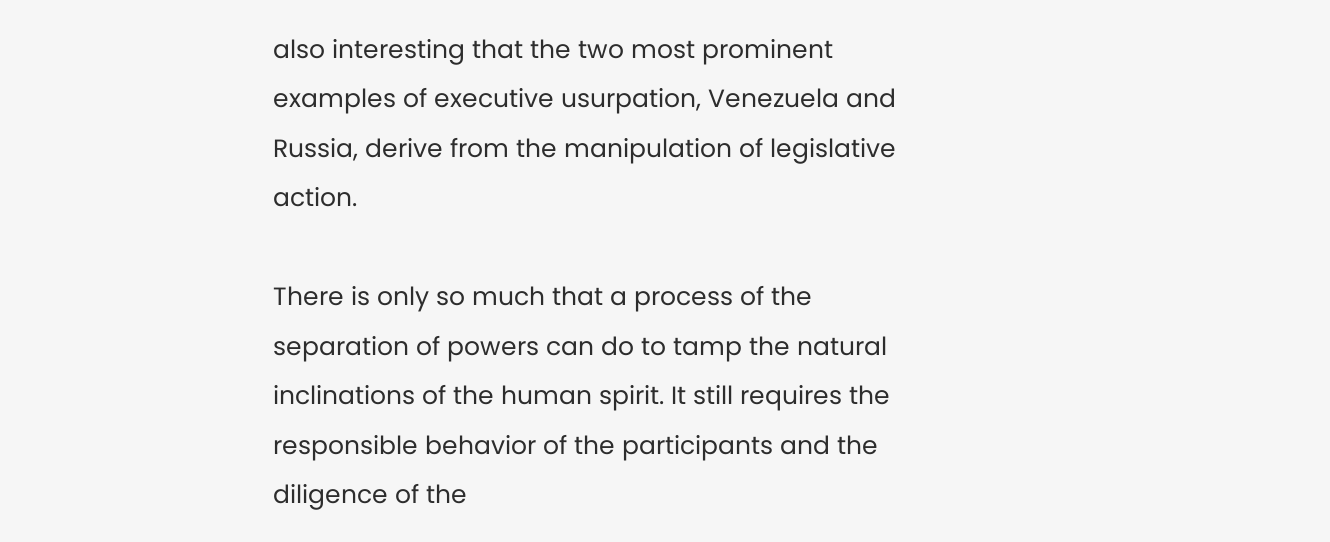also interesting that the two most prominent examples of executive usurpation, Venezuela and Russia, derive from the manipulation of legislative action.

There is only so much that a process of the separation of powers can do to tamp the natural inclinations of the human spirit. It still requires the responsible behavior of the participants and the diligence of the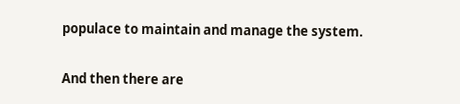populace to maintain and manage the system.

And then there are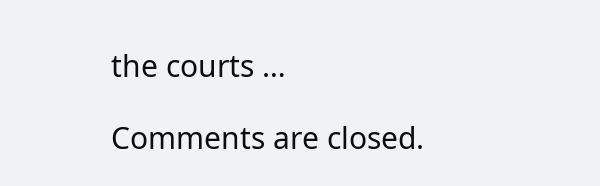the courts …

Comments are closed.